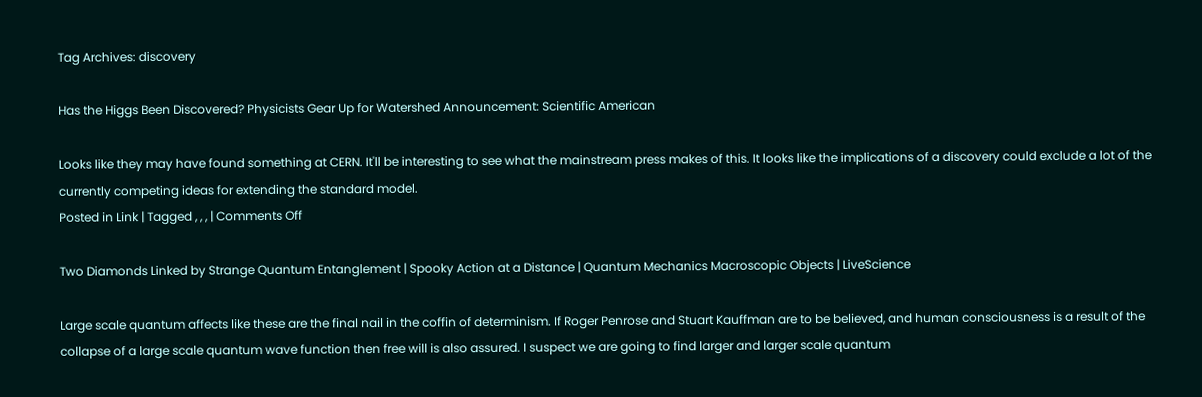Tag Archives: discovery

Has the Higgs Been Discovered? Physicists Gear Up for Watershed Announcement: Scientific American

Looks like they may have found something at CERN. It'll be interesting to see what the mainstream press makes of this. It looks like the implications of a discovery could exclude a lot of the currently competing ideas for extending the standard model.
Posted in Link | Tagged , , , | Comments Off

Two Diamonds Linked by Strange Quantum Entanglement | Spooky Action at a Distance | Quantum Mechanics Macroscopic Objects | LiveScience

Large scale quantum affects like these are the final nail in the coffin of determinism. If Roger Penrose and Stuart Kauffman are to be believed, and human consciousness is a result of the collapse of a large scale quantum wave function then free will is also assured. I suspect we are going to find larger and larger scale quantum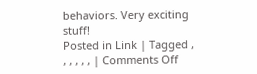behaviors. Very exciting stuff!
Posted in Link | Tagged , , , , , , | Comments Off